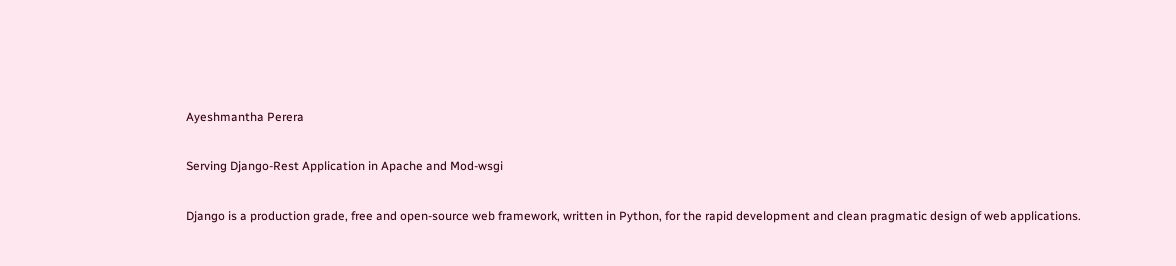Ayeshmantha Perera

Serving Django-Rest Application in Apache and Mod-wsgi

Django is a production grade, free and open-source web framework, written in Python, for the rapid development and clean pragmatic design of web applications.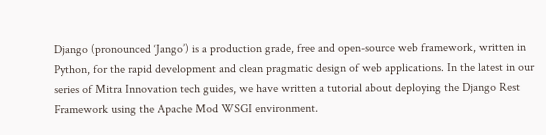Django (pronounced ‘Jango’) is a production grade, free and open-source web framework, written in Python, for the rapid development and clean pragmatic design of web applications. In the latest in our series of Mitra Innovation tech guides, we have written a tutorial about deploying the Django Rest Framework using the Apache Mod WSGI environment.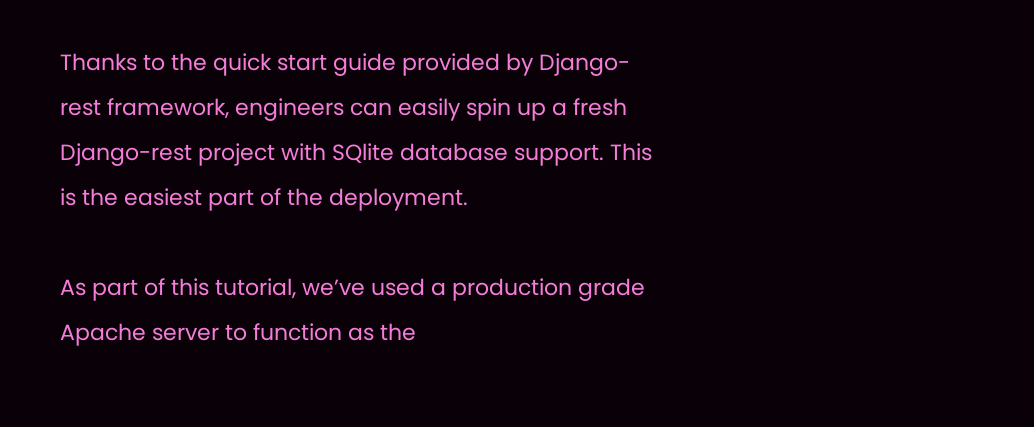Thanks to the quick start guide provided by Django-rest framework, engineers can easily spin up a fresh Django-rest project with SQlite database support. This is the easiest part of the deployment.

As part of this tutorial, we’ve used a production grade Apache server to function as the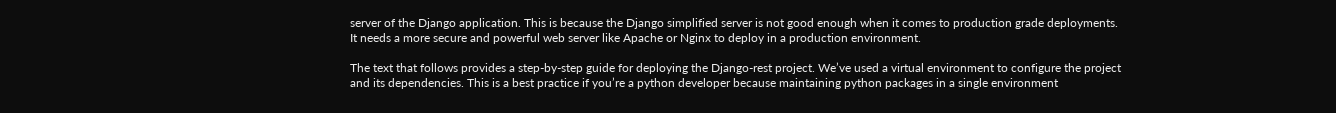server of the Django application. This is because the Django simplified server is not good enough when it comes to production grade deployments. It needs a more secure and powerful web server like Apache or Nginx to deploy in a production environment.

The text that follows provides a step-by-step guide for deploying the Django-rest project. We’ve used a virtual environment to configure the project and its dependencies. This is a best practice if you’re a python developer because maintaining python packages in a single environment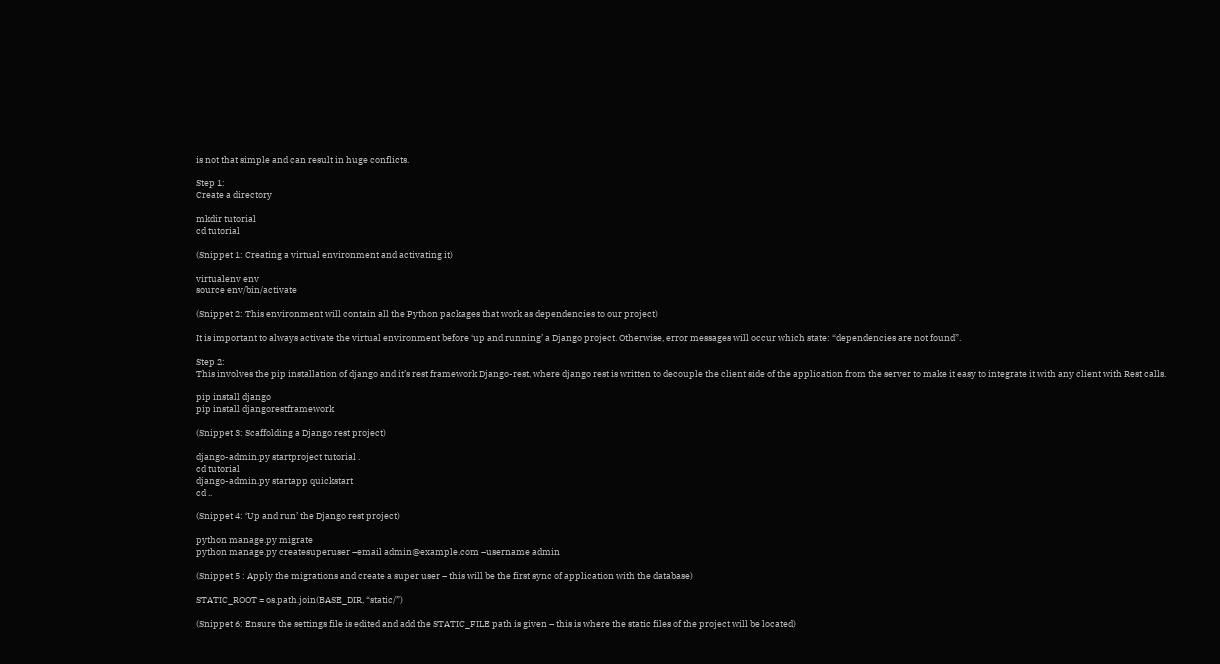is not that simple and can result in huge conflicts.

Step 1:
Create a directory

mkdir tutorial
cd tutorial

(Snippet 1: Creating a virtual environment and activating it)

virtualenv env
source env/bin/activate

(Snippet 2: This environment will contain all the Python packages that work as dependencies to our project)

It is important to always activate the virtual environment before ‘up and running’ a Django project. Otherwise, error messages will occur which state: “dependencies are not found”.

Step 2:
This involves the pip installation of django and it’s rest framework Django-rest, where django rest is written to decouple the client side of the application from the server to make it easy to integrate it with any client with Rest calls.

pip install django
pip install djangorestframework

(Snippet 3: Scaffolding a Django rest project)

django-admin.py startproject tutorial .
cd tutorial
django-admin.py startapp quickstart
cd ..

(Snippet 4: ‘Up and run’ the Django rest project)

python manage.py migrate
python manage.py createsuperuser –email admin@example.com –username admin

(Snippet 5 : Apply the migrations and create a super user – this will be the first sync of application with the database)

STATIC_ROOT = os.path.join(BASE_DIR, “static/”)

(Snippet 6: Ensure the settings file is edited and add the STATIC_FILE path is given – this is where the static files of the project will be located)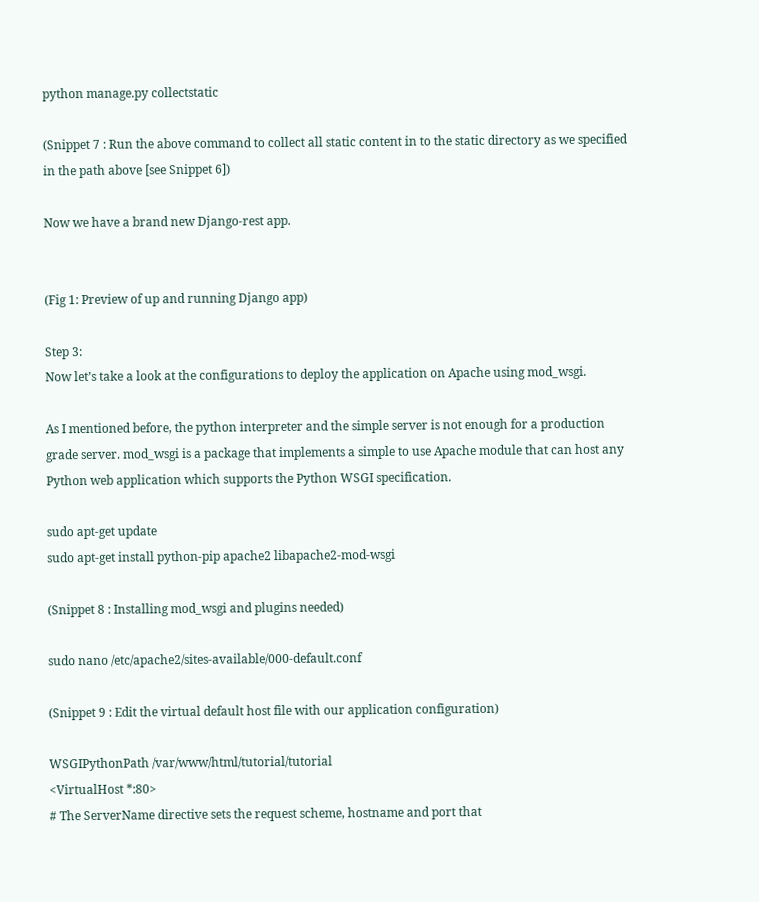python manage.py collectstatic

(Snippet 7 : Run the above command to collect all static content in to the static directory as we specified in the path above [see Snippet 6])

Now we have a brand new Django-rest app.


(Fig 1: Preview of up and running Django app)

Step 3:
Now let’s take a look at the configurations to deploy the application on Apache using mod_wsgi.

As I mentioned before, the python interpreter and the simple server is not enough for a production grade server. mod_wsgi is a package that implements a simple to use Apache module that can host any Python web application which supports the Python WSGI specification.

sudo apt-get update
sudo apt-get install python-pip apache2 libapache2-mod-wsgi

(Snippet 8 : Installing mod_wsgi and plugins needed)

sudo nano /etc/apache2/sites-available/000-default.conf

(Snippet 9 : Edit the virtual default host file with our application configuration)

WSGIPythonPath /var/www/html/tutorial/tutorial
<VirtualHost *:80>
# The ServerName directive sets the request scheme, hostname and port that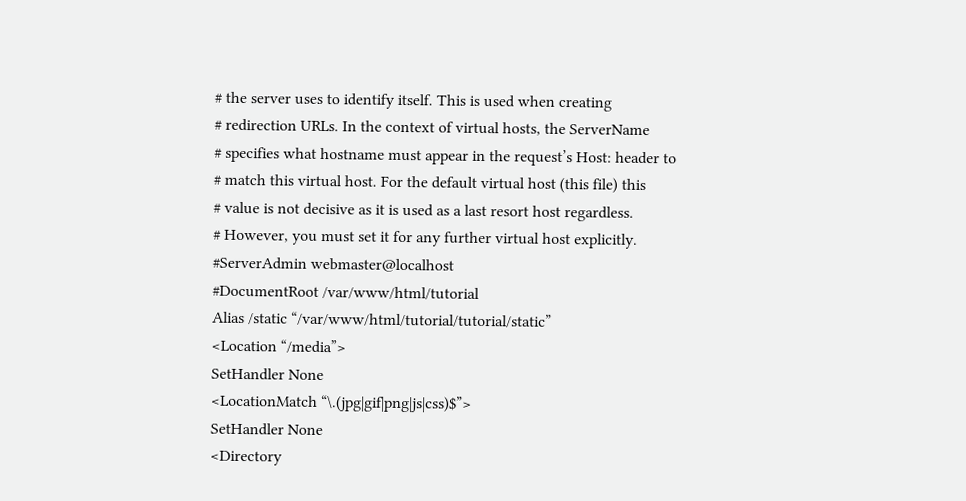# the server uses to identify itself. This is used when creating
# redirection URLs. In the context of virtual hosts, the ServerName
# specifies what hostname must appear in the request’s Host: header to
# match this virtual host. For the default virtual host (this file) this
# value is not decisive as it is used as a last resort host regardless.
# However, you must set it for any further virtual host explicitly.
#ServerAdmin webmaster@localhost
#DocumentRoot /var/www/html/tutorial
Alias /static “/var/www/html/tutorial/tutorial/static”
<Location “/media”>
SetHandler None
<LocationMatch “\.(jpg|gif|png|js|css)$”>
SetHandler None
<Directory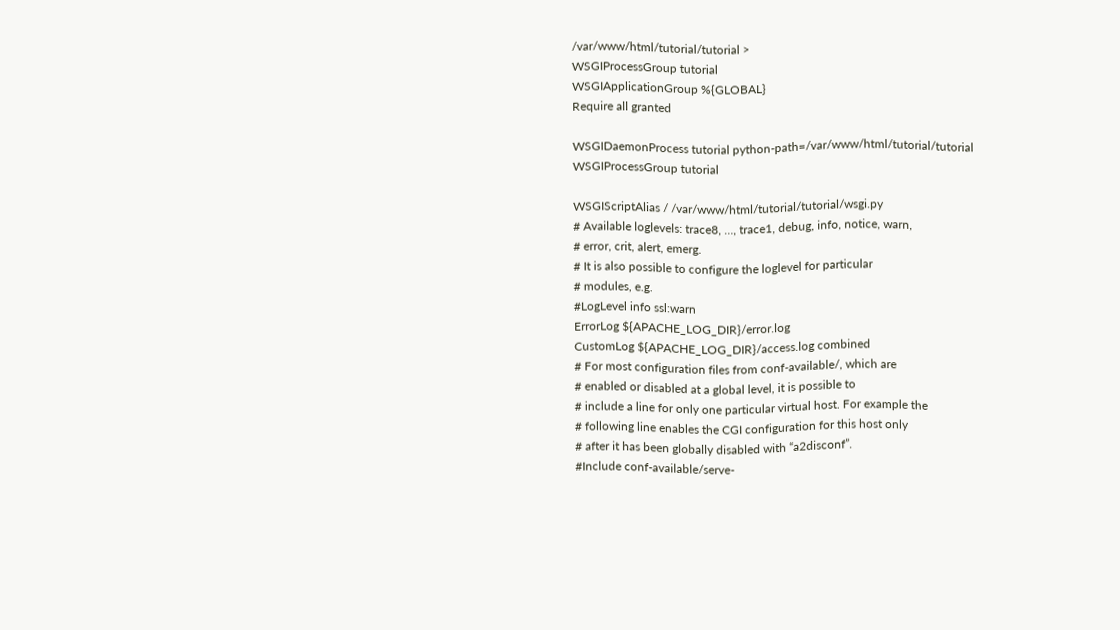/var/www/html/tutorial/tutorial >
WSGIProcessGroup tutorial
WSGIApplicationGroup %{GLOBAL}
Require all granted

WSGIDaemonProcess tutorial python-path=/var/www/html/tutorial/tutorial
WSGIProcessGroup tutorial

WSGIScriptAlias / /var/www/html/tutorial/tutorial/wsgi.py
# Available loglevels: trace8, …, trace1, debug, info, notice, warn,
# error, crit, alert, emerg.
# It is also possible to configure the loglevel for particular
# modules, e.g.
#LogLevel info ssl:warn
ErrorLog ${APACHE_LOG_DIR}/error.log
CustomLog ${APACHE_LOG_DIR}/access.log combined
# For most configuration files from conf-available/, which are
# enabled or disabled at a global level, it is possible to
# include a line for only one particular virtual host. For example the
# following line enables the CGI configuration for this host only
# after it has been globally disabled with “a2disconf”.
#Include conf-available/serve-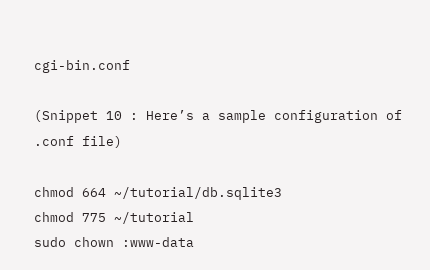cgi-bin.conf

(Snippet 10 : Here’s a sample configuration of .conf file)

chmod 664 ~/tutorial/db.sqlite3
chmod 775 ~/tutorial
sudo chown :www-data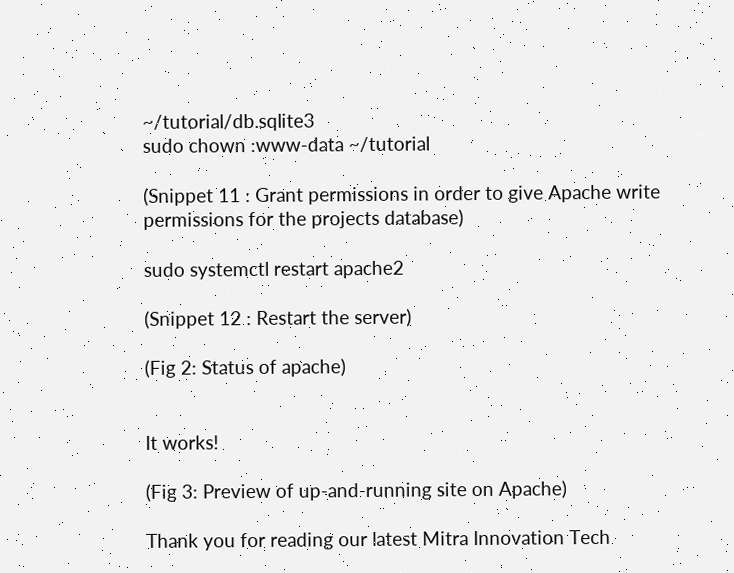~/tutorial/db.sqlite3
sudo chown :www-data ~/tutorial

(Snippet 11 : Grant permissions in order to give Apache write permissions for the projects database)

sudo systemctl restart apache2

(Snippet 12 : Restart the server)

(Fig 2: Status of apache)


It works!

(Fig 3: Preview of up-and-running site on Apache)

Thank you for reading our latest Mitra Innovation Tech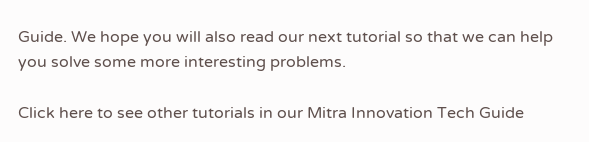Guide. We hope you will also read our next tutorial so that we can help you solve some more interesting problems.

Click here to see other tutorials in our Mitra Innovation Tech Guide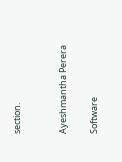section.


Ayeshmantha Perera

Software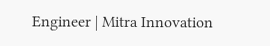Engineer | Mitra Innovation